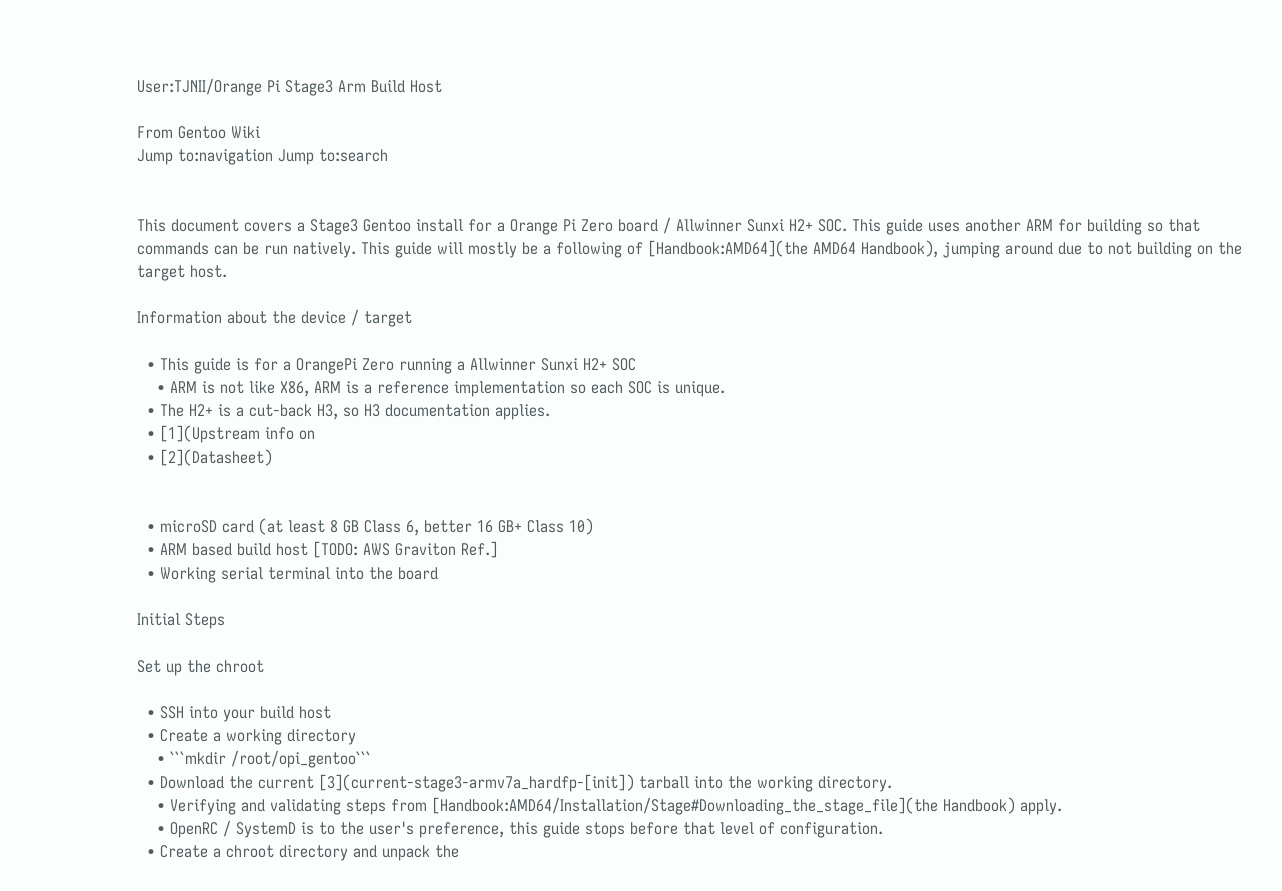User:TJNII/Orange Pi Stage3 Arm Build Host

From Gentoo Wiki
Jump to:navigation Jump to:search


This document covers a Stage3 Gentoo install for a Orange Pi Zero board / Allwinner Sunxi H2+ SOC. This guide uses another ARM for building so that commands can be run natively. This guide will mostly be a following of [Handbook:AMD64](the AMD64 Handbook), jumping around due to not building on the target host.

Information about the device / target

  • This guide is for a OrangePi Zero running a Allwinner Sunxi H2+ SOC
    • ARM is not like X86, ARM is a reference implementation so each SOC is unique.
  • The H2+ is a cut-back H3, so H3 documentation applies.
  • [1](Upstream info on
  • [2](Datasheet)


  • microSD card (at least 8 GB Class 6, better 16 GB+ Class 10)
  • ARM based build host [TODO: AWS Graviton Ref.]
  • Working serial terminal into the board

Initial Steps

Set up the chroot

  • SSH into your build host
  • Create a working directory
    • ```mkdir /root/opi_gentoo```
  • Download the current [3](current-stage3-armv7a_hardfp-[init]) tarball into the working directory.
    • Verifying and validating steps from [Handbook:AMD64/Installation/Stage#Downloading_the_stage_file](the Handbook) apply.
    • OpenRC / SystemD is to the user's preference, this guide stops before that level of configuration.
  • Create a chroot directory and unpack the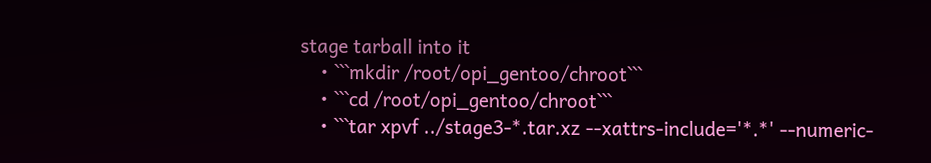stage tarball into it
    • ```mkdir /root/opi_gentoo/chroot```
    • ```cd /root/opi_gentoo/chroot```
    • ```tar xpvf ../stage3-*.tar.xz --xattrs-include='*.*' --numeric-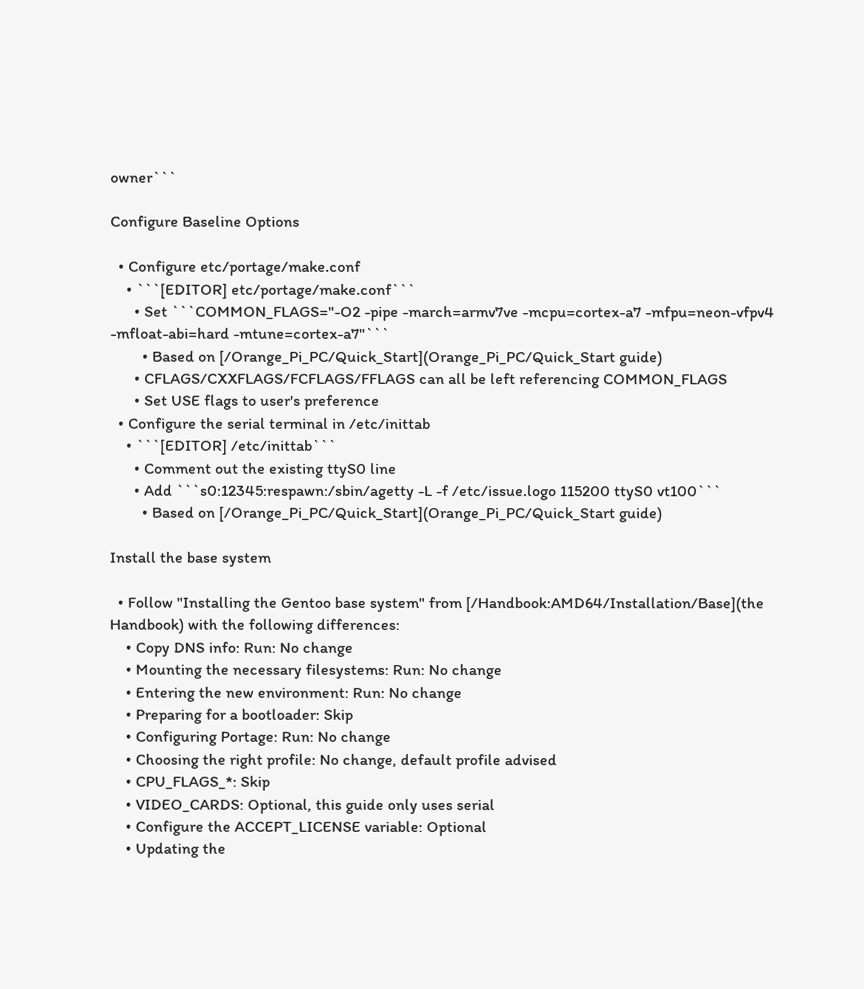owner```

Configure Baseline Options

  • Configure etc/portage/make.conf
    • ```[EDITOR] etc/portage/make.conf```
      • Set ```COMMON_FLAGS="-O2 -pipe -march=armv7ve -mcpu=cortex-a7 -mfpu=neon-vfpv4 -mfloat-abi=hard -mtune=cortex-a7"```
        • Based on [/Orange_Pi_PC/Quick_Start](Orange_Pi_PC/Quick_Start guide)
      • CFLAGS/CXXFLAGS/FCFLAGS/FFLAGS can all be left referencing COMMON_FLAGS
      • Set USE flags to user's preference
  • Configure the serial terminal in /etc/inittab
    • ```[EDITOR] /etc/inittab```
      • Comment out the existing ttyS0 line
      • Add ```s0:12345:respawn:/sbin/agetty -L -f /etc/issue.logo 115200 ttyS0 vt100```
        • Based on [/Orange_Pi_PC/Quick_Start](Orange_Pi_PC/Quick_Start guide)

Install the base system

  • Follow "Installing the Gentoo base system" from [/Handbook:AMD64/Installation/Base](the Handbook) with the following differences:
    • Copy DNS info: Run: No change
    • Mounting the necessary filesystems: Run: No change
    • Entering the new environment: Run: No change
    • Preparing for a bootloader: Skip
    • Configuring Portage: Run: No change
    • Choosing the right profile: No change, default profile advised
    • CPU_FLAGS_*: Skip
    • VIDEO_CARDS: Optional, this guide only uses serial
    • Configure the ACCEPT_LICENSE variable: Optional
    • Updating the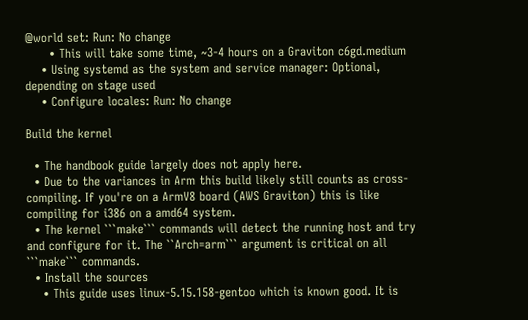@world set: Run: No change
      • This will take some time, ~3-4 hours on a Graviton c6gd.medium
    • Using systemd as the system and service manager: Optional, depending on stage used
    • Configure locales: Run: No change

Build the kernel

  • The handbook guide largely does not apply here.
  • Due to the variances in Arm this build likely still counts as cross-compiling. If you're on a ArmV8 board (AWS Graviton) this is like compiling for i386 on a amd64 system.
  • The kernel ```make``` commands will detect the running host and try and configure for it. The ``Arch=arm``` argument is critical on all ```make``` commands.
  • Install the sources
    • This guide uses linux-5.15.158-gentoo which is known good. It is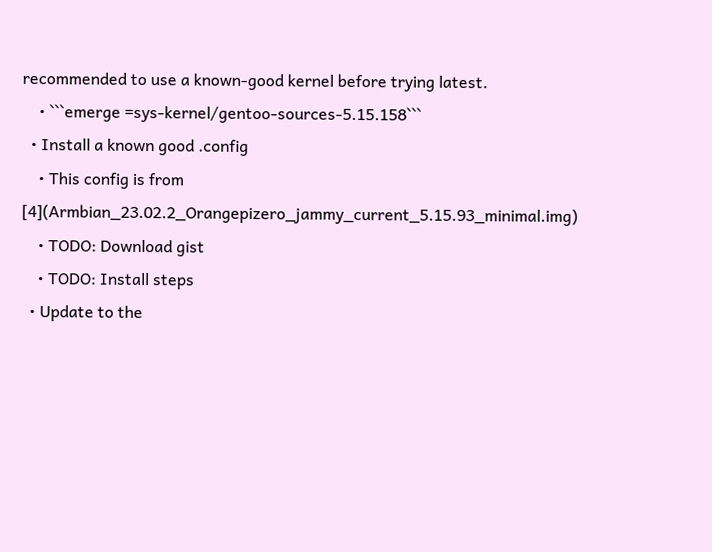recommended to use a known-good kernel before trying latest.
    • ```emerge =sys-kernel/gentoo-sources-5.15.158```
  • Install a known good .config
    • This config is from [4](Armbian_23.02.2_Orangepizero_jammy_current_5.15.93_minimal.img)
    • TODO: Download gist
    • TODO: Install steps
  • Update to the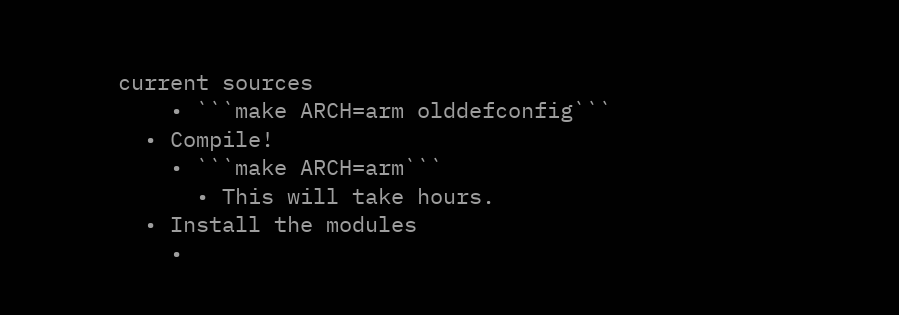current sources
    • ```make ARCH=arm olddefconfig```
  • Compile!
    • ```make ARCH=arm```
      • This will take hours.
  • Install the modules
    •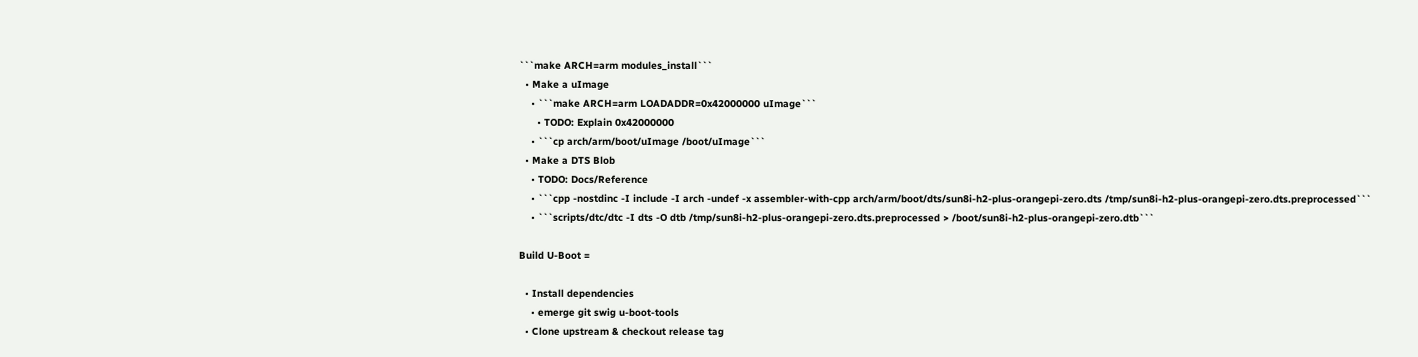```make ARCH=arm modules_install```
  • Make a uImage
    • ```make ARCH=arm LOADADDR=0x42000000 uImage```
      • TODO: Explain 0x42000000
    • ```cp arch/arm/boot/uImage /boot/uImage```
  • Make a DTS Blob
    • TODO: Docs/Reference
    • ```cpp -nostdinc -I include -I arch -undef -x assembler-with-cpp arch/arm/boot/dts/sun8i-h2-plus-orangepi-zero.dts /tmp/sun8i-h2-plus-orangepi-zero.dts.preprocessed```
    • ```scripts/dtc/dtc -I dts -O dtb /tmp/sun8i-h2-plus-orangepi-zero.dts.preprocessed > /boot/sun8i-h2-plus-orangepi-zero.dtb```

Build U-Boot =

  • Install dependencies
    • emerge git swig u-boot-tools
  • Clone upstream & checkout release tag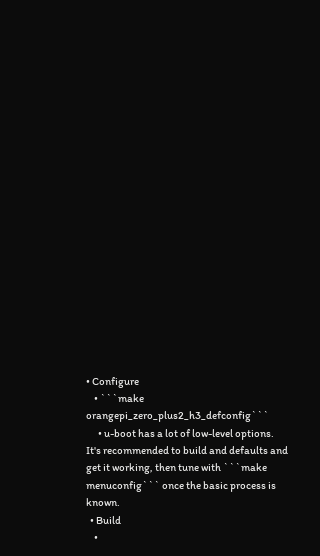• Configure
    • ```make orangepi_zero_plus2_h3_defconfig```
      • u-boot has a lot of low-level options. It's recommended to build and defaults and get it working, then tune with ```make menuconfig``` once the basic process is known.
  • Build
    •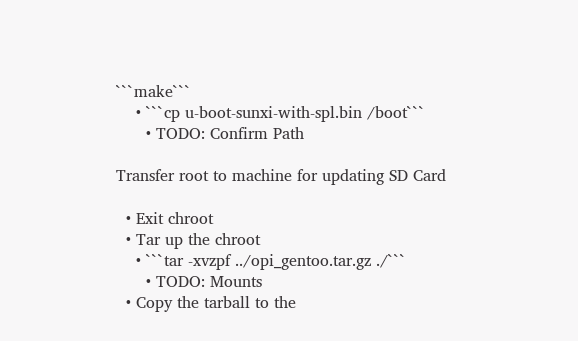```make```
    • ```cp u-boot-sunxi-with-spl.bin /boot```
      • TODO: Confirm Path

Transfer root to machine for updating SD Card

  • Exit chroot
  • Tar up the chroot
    • ```tar -xvzpf ../opi_gentoo.tar.gz ./```
      • TODO: Mounts
  • Copy the tarball to the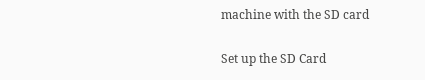machine with the SD card

Set up the SD Card